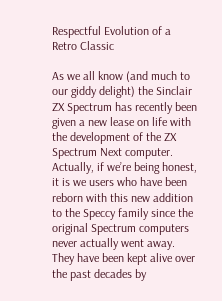Respectful Evolution of a Retro Classic

As we all know (and much to our giddy delight) the Sinclair ZX Spectrum has recently been given a new lease on life with the development of the ZX Spectrum Next computer. Actually, if we’re being honest, it is we users who have been reborn with this new addition to the Speccy family since the original Spectrum computers never actually went away. They have been kept alive over the past decades by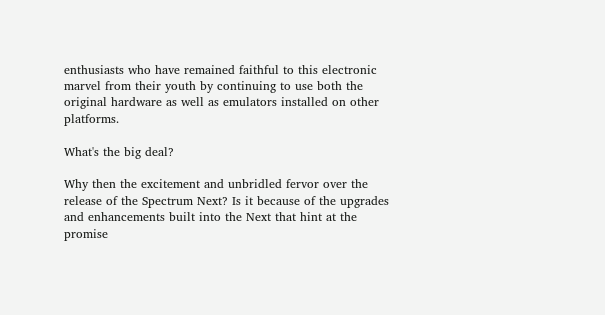enthusiasts who have remained faithful to this electronic marvel from their youth by continuing to use both the original hardware as well as emulators installed on other platforms.

What's the big deal?

Why then the excitement and unbridled fervor over the release of the Spectrum Next? Is it because of the upgrades and enhancements built into the Next that hint at the promise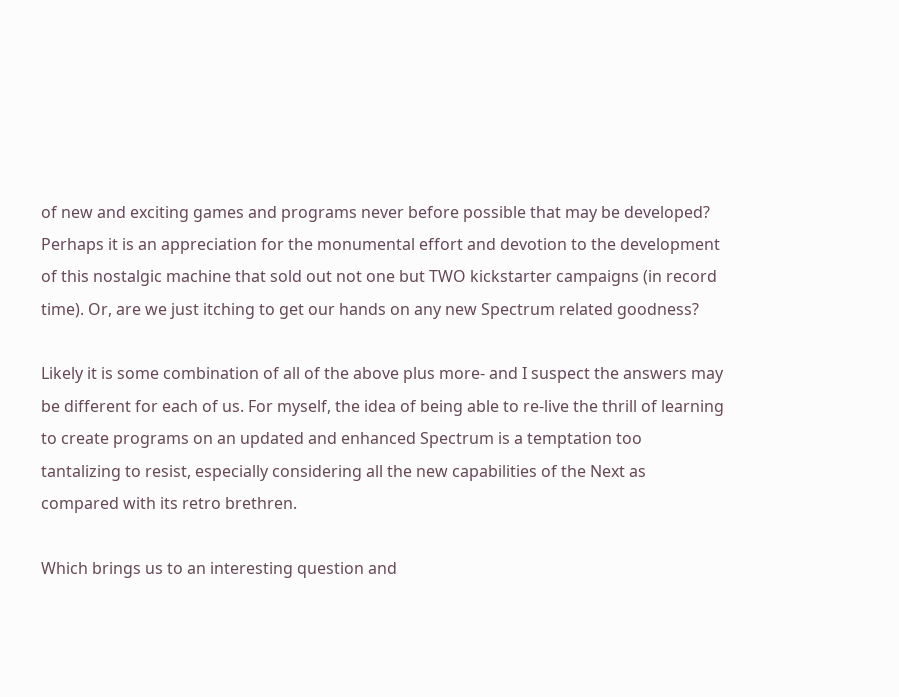of new and exciting games and programs never before possible that may be developed? Perhaps it is an appreciation for the monumental effort and devotion to the development of this nostalgic machine that sold out not one but TWO kickstarter campaigns (in record time). Or, are we just itching to get our hands on any new Spectrum related goodness?

Likely it is some combination of all of the above plus more- and I suspect the answers may be different for each of us. For myself, the idea of being able to re-live the thrill of learning to create programs on an updated and enhanced Spectrum is a temptation too tantalizing to resist, especially considering all the new capabilities of the Next as compared with its retro brethren.

Which brings us to an interesting question and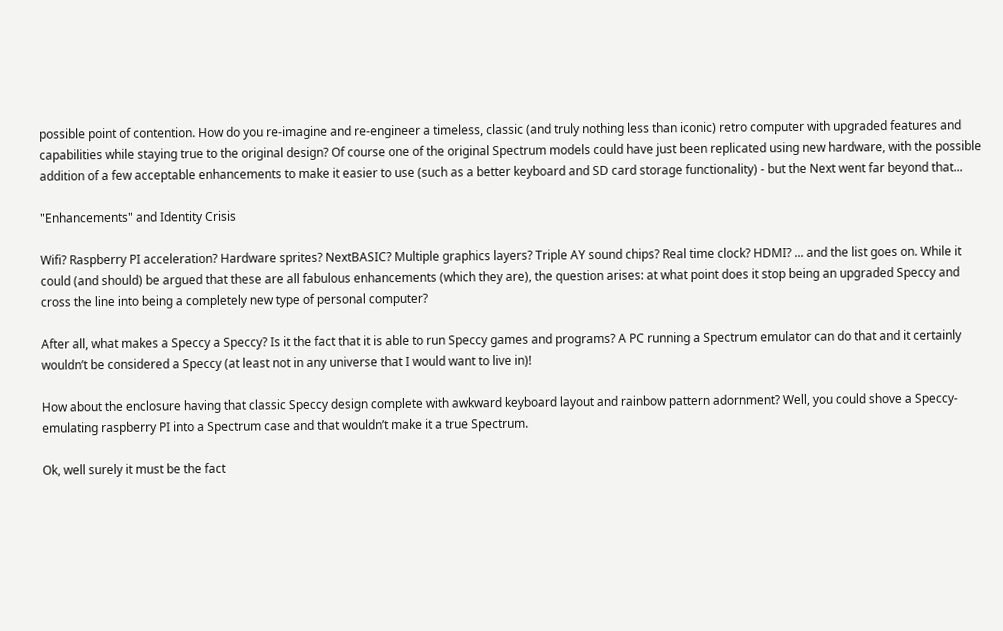possible point of contention. How do you re-imagine and re-engineer a timeless, classic (and truly nothing less than iconic) retro computer with upgraded features and capabilities while staying true to the original design? Of course one of the original Spectrum models could have just been replicated using new hardware, with the possible addition of a few acceptable enhancements to make it easier to use (such as a better keyboard and SD card storage functionality) - but the Next went far beyond that...

"Enhancements" and Identity Crisis

Wifi? Raspberry PI acceleration? Hardware sprites? NextBASIC? Multiple graphics layers? Triple AY sound chips? Real time clock? HDMI? ... and the list goes on. While it could (and should) be argued that these are all fabulous enhancements (which they are), the question arises: at what point does it stop being an upgraded Speccy and cross the line into being a completely new type of personal computer?

After all, what makes a Speccy a Speccy? Is it the fact that it is able to run Speccy games and programs? A PC running a Spectrum emulator can do that and it certainly wouldn’t be considered a Speccy (at least not in any universe that I would want to live in)!

How about the enclosure having that classic Speccy design complete with awkward keyboard layout and rainbow pattern adornment? Well, you could shove a Speccy-emulating raspberry PI into a Spectrum case and that wouldn’t make it a true Spectrum.

Ok, well surely it must be the fact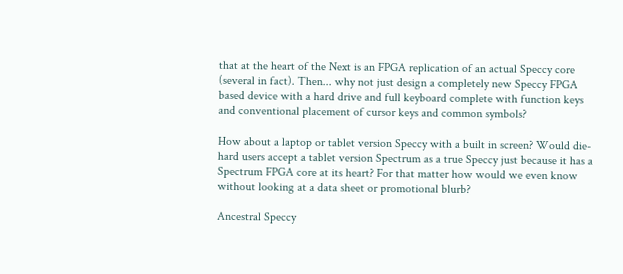that at the heart of the Next is an FPGA replication of an actual Speccy core (several in fact). Then... why not just design a completely new Speccy FPGA based device with a hard drive and full keyboard complete with function keys and conventional placement of cursor keys and common symbols?

How about a laptop or tablet version Speccy with a built in screen? Would die-hard users accept a tablet version Spectrum as a true Speccy just because it has a Spectrum FPGA core at its heart? For that matter how would we even know without looking at a data sheet or promotional blurb?

Ancestral Speccy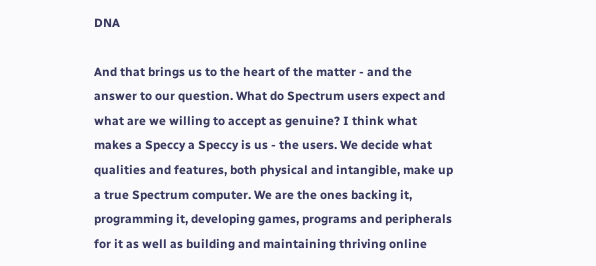DNA

And that brings us to the heart of the matter - and the answer to our question. What do Spectrum users expect and what are we willing to accept as genuine? I think what makes a Speccy a Speccy is us - the users. We decide what qualities and features, both physical and intangible, make up a true Spectrum computer. We are the ones backing it, programming it, developing games, programs and peripherals for it as well as building and maintaining thriving online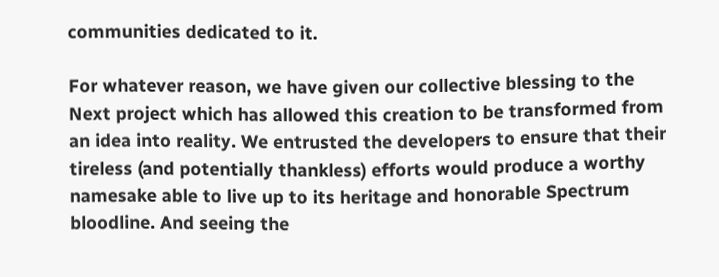communities dedicated to it.

For whatever reason, we have given our collective blessing to the Next project which has allowed this creation to be transformed from an idea into reality. We entrusted the developers to ensure that their tireless (and potentially thankless) efforts would produce a worthy namesake able to live up to its heritage and honorable Spectrum bloodline. And seeing the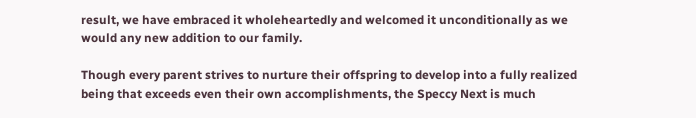result, we have embraced it wholeheartedly and welcomed it unconditionally as we would any new addition to our family.

Though every parent strives to nurture their offspring to develop into a fully realized being that exceeds even their own accomplishments, the Speccy Next is much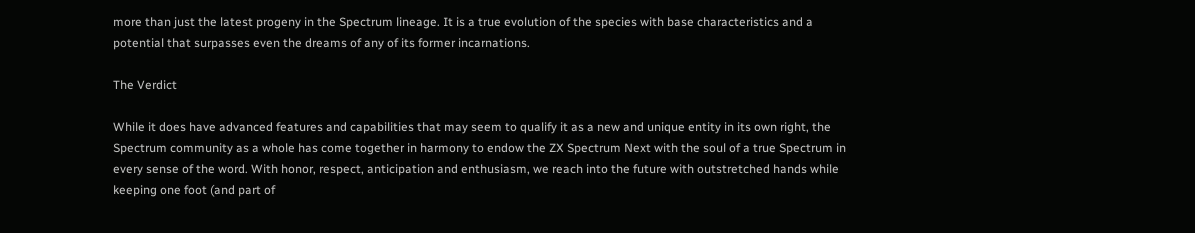more than just the latest progeny in the Spectrum lineage. It is a true evolution of the species with base characteristics and a potential that surpasses even the dreams of any of its former incarnations.

The Verdict

While it does have advanced features and capabilities that may seem to qualify it as a new and unique entity in its own right, the Spectrum community as a whole has come together in harmony to endow the ZX Spectrum Next with the soul of a true Spectrum in every sense of the word. With honor, respect, anticipation and enthusiasm, we reach into the future with outstretched hands while keeping one foot (and part of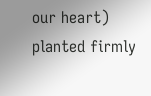our heart) planted firmly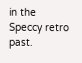in the Speccy retro past.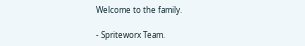Welcome to the family.

- Spriteworx Team.